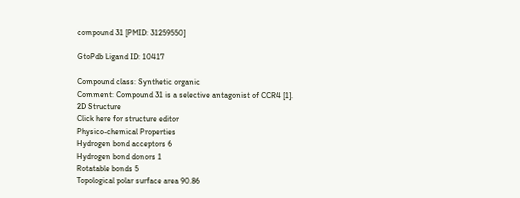compound 31 [PMID: 31259550]

GtoPdb Ligand ID: 10417

Compound class: Synthetic organic
Comment: Compound 31 is a selective antagonist of CCR4 [1].
2D Structure
Click here for structure editor
Physico-chemical Properties
Hydrogen bond acceptors 6
Hydrogen bond donors 1
Rotatable bonds 5
Topological polar surface area 90.86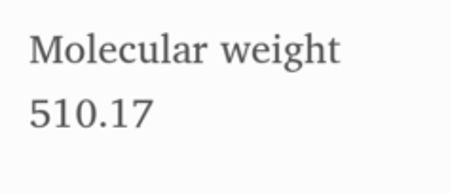Molecular weight 510.17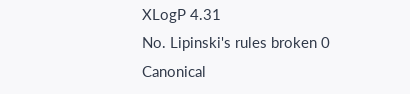XLogP 4.31
No. Lipinski's rules broken 0
Canonical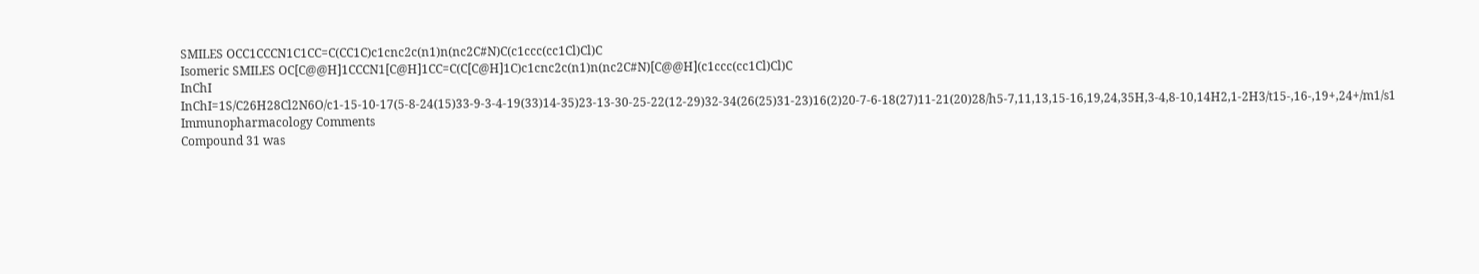SMILES OCC1CCCN1C1CC=C(CC1C)c1cnc2c(n1)n(nc2C#N)C(c1ccc(cc1Cl)Cl)C
Isomeric SMILES OC[C@@H]1CCCN1[C@H]1CC=C(C[C@H]1C)c1cnc2c(n1)n(nc2C#N)[C@@H](c1ccc(cc1Cl)Cl)C
InChI InChI=1S/C26H28Cl2N6O/c1-15-10-17(5-8-24(15)33-9-3-4-19(33)14-35)23-13-30-25-22(12-29)32-34(26(25)31-23)16(2)20-7-6-18(27)11-21(20)28/h5-7,11,13,15-16,19,24,35H,3-4,8-10,14H2,1-2H3/t15-,16-,19+,24+/m1/s1
Immunopharmacology Comments
Compound 31 was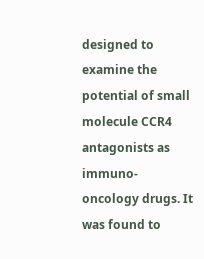designed to examine the potential of small molecule CCR4 antagonists as immuno-oncology drugs. It was found to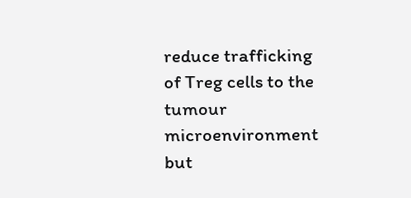reduce trafficking of Treg cells to the tumour microenvironment but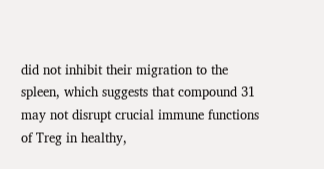did not inhibit their migration to the spleen, which suggests that compound 31 may not disrupt crucial immune functions of Treg in healthy,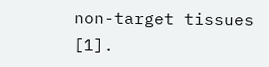non-target tissues [1].